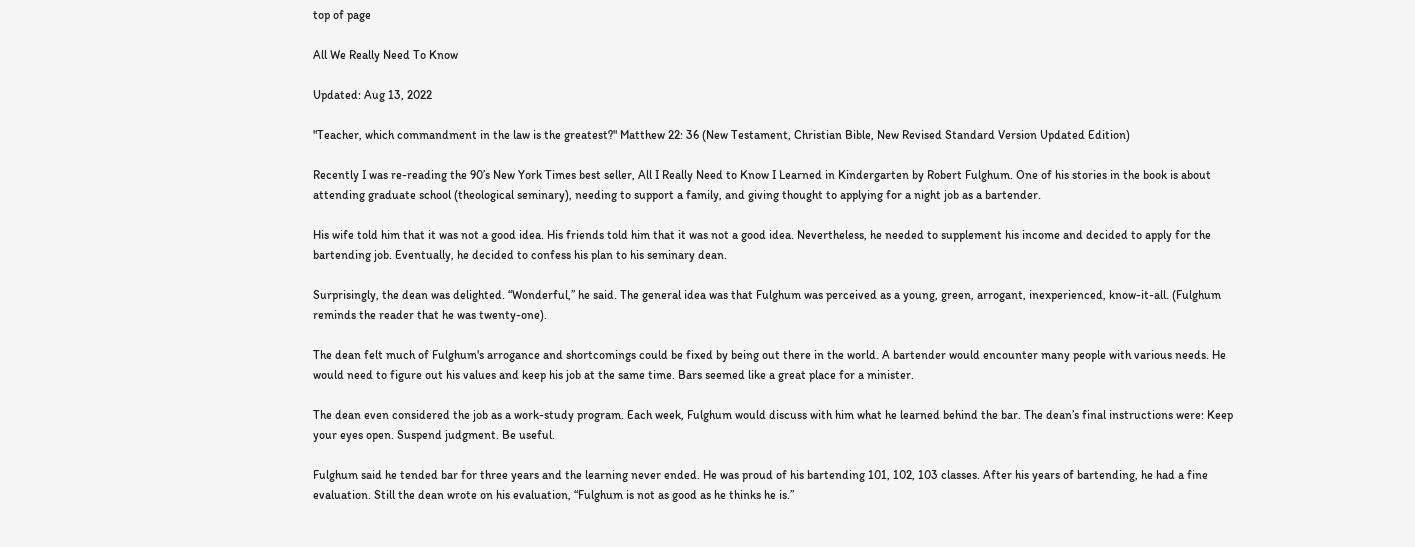top of page

All We Really Need To Know

Updated: Aug 13, 2022

"Teacher, which commandment in the law is the greatest?" Matthew 22: 36 (New Testament, Christian Bible, New Revised Standard Version Updated Edition)

Recently I was re-reading the 90’s New York Times best seller, All I Really Need to Know I Learned in Kindergarten by Robert Fulghum. One of his stories in the book is about attending graduate school (theological seminary), needing to support a family, and giving thought to applying for a night job as a bartender.

His wife told him that it was not a good idea. His friends told him that it was not a good idea. Nevertheless, he needed to supplement his income and decided to apply for the bartending job. Eventually, he decided to confess his plan to his seminary dean.

Surprisingly, the dean was delighted. “Wonderful,” he said. The general idea was that Fulghum was perceived as a young, green, arrogant, inexperienced, know-it-all. (Fulghum reminds the reader that he was twenty-one).

The dean felt much of Fulghum's arrogance and shortcomings could be fixed by being out there in the world. A bartender would encounter many people with various needs. He would need to figure out his values and keep his job at the same time. Bars seemed like a great place for a minister.

The dean even considered the job as a work-study program. Each week, Fulghum would discuss with him what he learned behind the bar. The dean’s final instructions were: Keep your eyes open. Suspend judgment. Be useful.

Fulghum said he tended bar for three years and the learning never ended. He was proud of his bartending 101, 102, 103 classes. After his years of bartending, he had a fine evaluation. Still the dean wrote on his evaluation, “Fulghum is not as good as he thinks he is.”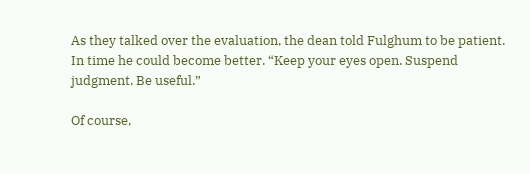As they talked over the evaluation, the dean told Fulghum to be patient. In time he could become better. “Keep your eyes open. Suspend judgment. Be useful.”

Of course,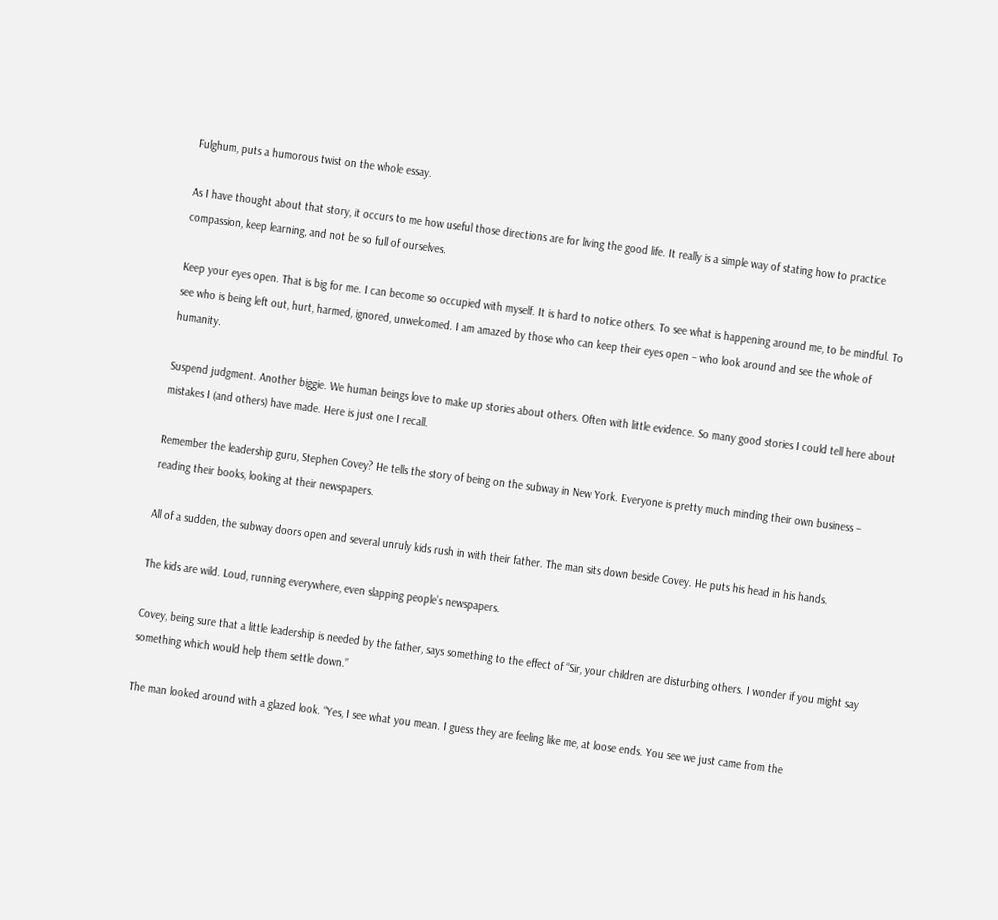Fulghum, puts a humorous twist on the whole essay.

As I have thought about that story, it occurs to me how useful those directions are for living the good life. It really is a simple way of stating how to practice compassion, keep learning, and not be so full of ourselves.

Keep your eyes open. That is big for me. I can become so occupied with myself. It is hard to notice others. To see what is happening around me, to be mindful. To see who is being left out, hurt, harmed, ignored, unwelcomed. I am amazed by those who can keep their eyes open – who look around and see the whole of humanity.

Suspend judgment. Another biggie. We human beings love to make up stories about others. Often with little evidence. So many good stories I could tell here about mistakes I (and others) have made. Here is just one I recall.

Remember the leadership guru, Stephen Covey? He tells the story of being on the subway in New York. Everyone is pretty much minding their own business – reading their books, looking at their newspapers.

All of a sudden, the subway doors open and several unruly kids rush in with their father. The man sits down beside Covey. He puts his head in his hands.

The kids are wild. Loud, running everywhere, even slapping people’s newspapers.

Covey, being sure that a little leadership is needed by the father, says something to the effect of “Sir, your children are disturbing others. I wonder if you might say something which would help them settle down.”

The man looked around with a glazed look. “Yes, I see what you mean. I guess they are feeling like me, at loose ends. You see we just came from the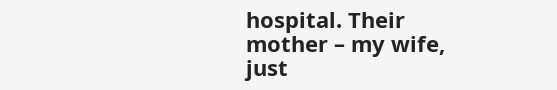hospital. Their mother – my wife, just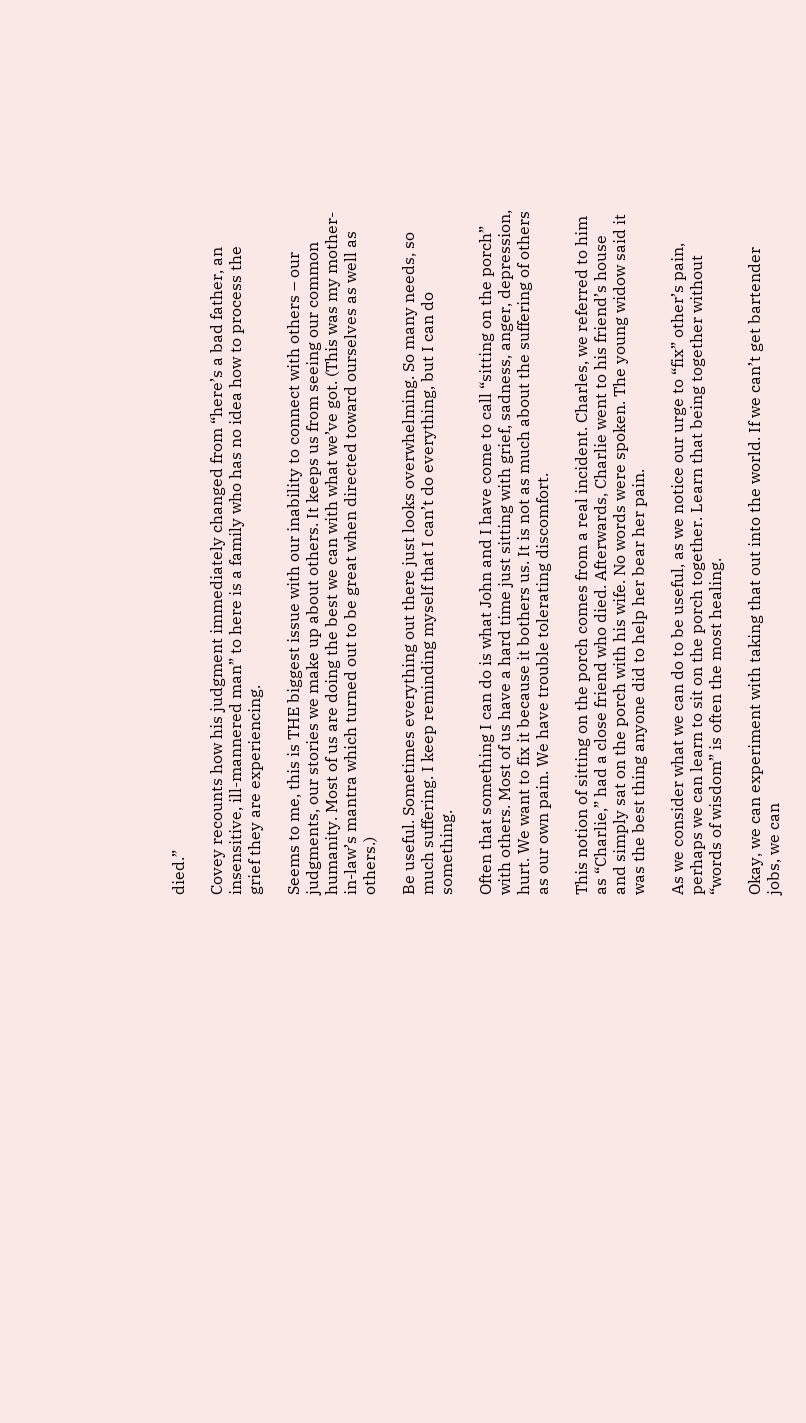died.”

Covey recounts how his judgment immediately changed from “here’s a bad father, an insensitive, ill-mannered man” to here is a family who has no idea how to process the grief they are experiencing.

Seems to me, this is THE biggest issue with our inability to connect with others – our judgments, our stories we make up about others. It keeps us from seeing our common humanity. Most of us are doing the best we can with what we’ve got. (This was my mother-in-law’s mantra which turned out to be great when directed toward ourselves as well as others.)

Be useful. Sometimes everything out there just looks overwhelming. So many needs, so much suffering. I keep reminding myself that I can’t do everything, but I can do something.

Often that something I can do is what John and I have come to call “sitting on the porch” with others. Most of us have a hard time just sitting with grief, sadness, anger, depression, hurt. We want to fix it because it bothers us. It is not as much about the suffering of others as our own pain. We have trouble tolerating discomfort.

This notion of sitting on the porch comes from a real incident. Charles, we referred to him as “Charlie,” had a close friend who died. Afterwards, Charlie went to his friend’s house and simply sat on the porch with his wife. No words were spoken. The young widow said it was the best thing anyone did to help her bear her pain.

As we consider what we can do to be useful, as we notice our urge to “fix” other’s pain, perhaps we can learn to sit on the porch together. Learn that being together without “words of wisdom” is often the most healing.

Okay, we can experiment with taking that out into the world. If we can’t get bartender jobs, we can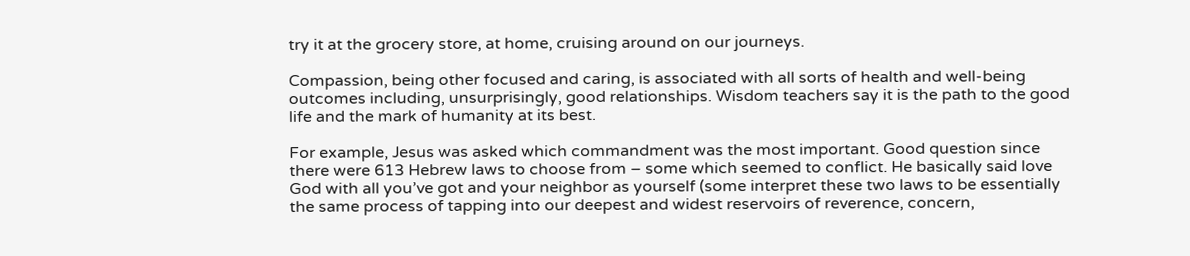try it at the grocery store, at home, cruising around on our journeys.

Compassion, being other focused and caring, is associated with all sorts of health and well-being outcomes including, unsurprisingly, good relationships. Wisdom teachers say it is the path to the good life and the mark of humanity at its best.

For example, Jesus was asked which commandment was the most important. Good question since there were 613 Hebrew laws to choose from – some which seemed to conflict. He basically said love God with all you’ve got and your neighbor as yourself (some interpret these two laws to be essentially the same process of tapping into our deepest and widest reservoirs of reverence, concern,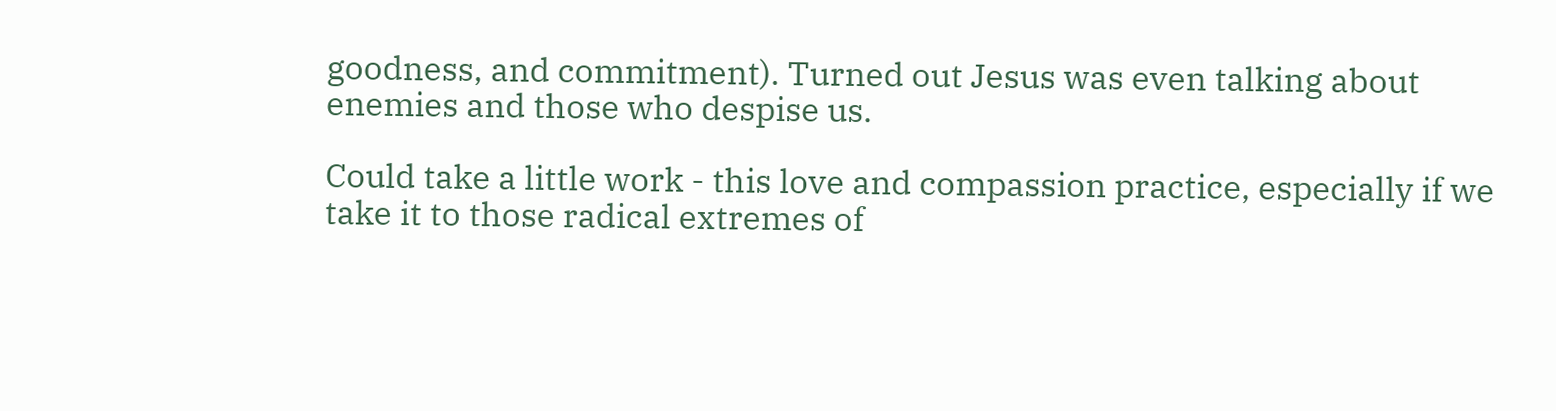goodness, and commitment). Turned out Jesus was even talking about enemies and those who despise us.

Could take a little work - this love and compassion practice, especially if we take it to those radical extremes of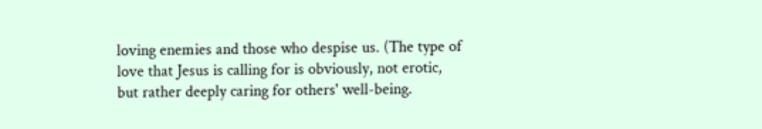loving enemies and those who despise us. (The type of love that Jesus is calling for is obviously, not erotic, but rather deeply caring for others' well-being.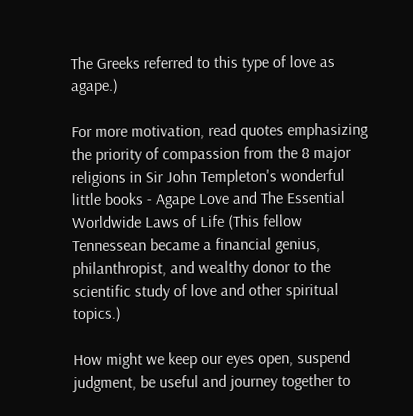The Greeks referred to this type of love as agape.)

For more motivation, read quotes emphasizing the priority of compassion from the 8 major religions in Sir John Templeton's wonderful little books - Agape Love and The Essential Worldwide Laws of Life (This fellow Tennessean became a financial genius, philanthropist, and wealthy donor to the scientific study of love and other spiritual topics.)

How might we keep our eyes open, suspend judgment, be useful and journey together to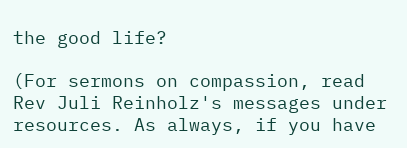the good life?

(For sermons on compassion, read Rev Juli Reinholz's messages under resources. As always, if you have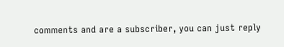comments and are a subscriber, you can just reply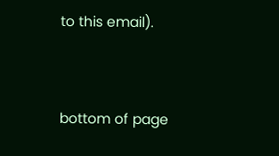to this email).


bottom of page